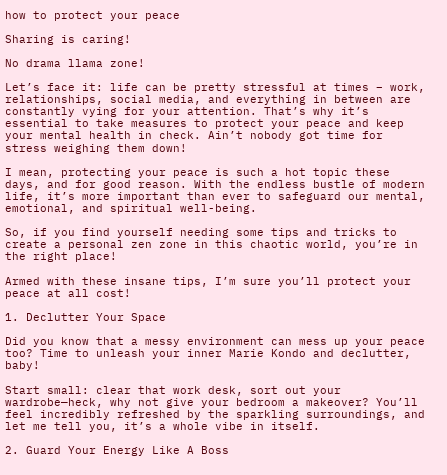how to protect your peace

Sharing is caring!

No drama llama zone!

Let’s face it: life can be pretty stressful at times – work, relationships, social media, and everything in between are constantly vying for your attention. That’s why it’s essential to take measures to protect your peace and keep your mental health in check. Ain’t nobody got time for stress weighing them down!

I mean, protecting your peace is such a hot topic these days, and for good reason. With the endless bustle of modern life, it’s more important than ever to safeguard our mental, emotional, and spiritual well-being.

So, if you find yourself needing some tips and tricks to create a personal zen zone in this chaotic world, you’re in the right place!

Armed with these insane tips, I’m sure you’ll protect your peace at all cost!

1. Declutter Your Space

Did you know that a messy environment can mess up your peace too? Time to unleash your inner Marie Kondo and declutter, baby!

Start small: clear that work desk, sort out your wardrobe—heck, why not give your bedroom a makeover? You’ll feel incredibly refreshed by the sparkling surroundings, and let me tell you, it’s a whole vibe in itself.

2. Guard Your Energy Like A Boss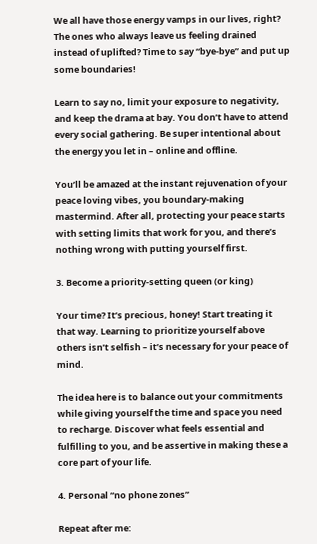We all have those energy vamps in our lives, right? The ones who always leave us feeling drained instead of uplifted? Time to say “bye-bye” and put up some boundaries!

Learn to say no, limit your exposure to negativity, and keep the drama at bay. You don’t have to attend every social gathering. Be super intentional about the energy you let in – online and offline.

You’ll be amazed at the instant rejuvenation of your peace loving vibes, you boundary-making mastermind. After all, protecting your peace starts with setting limits that work for you, and there’s nothing wrong with putting yourself first.

3. Become a priority-setting queen (or king)

Your time? It’s precious, honey! Start treating it that way. Learning to prioritize yourself above others isn’t selfish – it’s necessary for your peace of mind.

The idea here is to balance out your commitments while giving yourself the time and space you need to recharge. Discover what feels essential and fulfilling to you, and be assertive in making these a core part of your life.

4. Personal “no phone zones”

Repeat after me: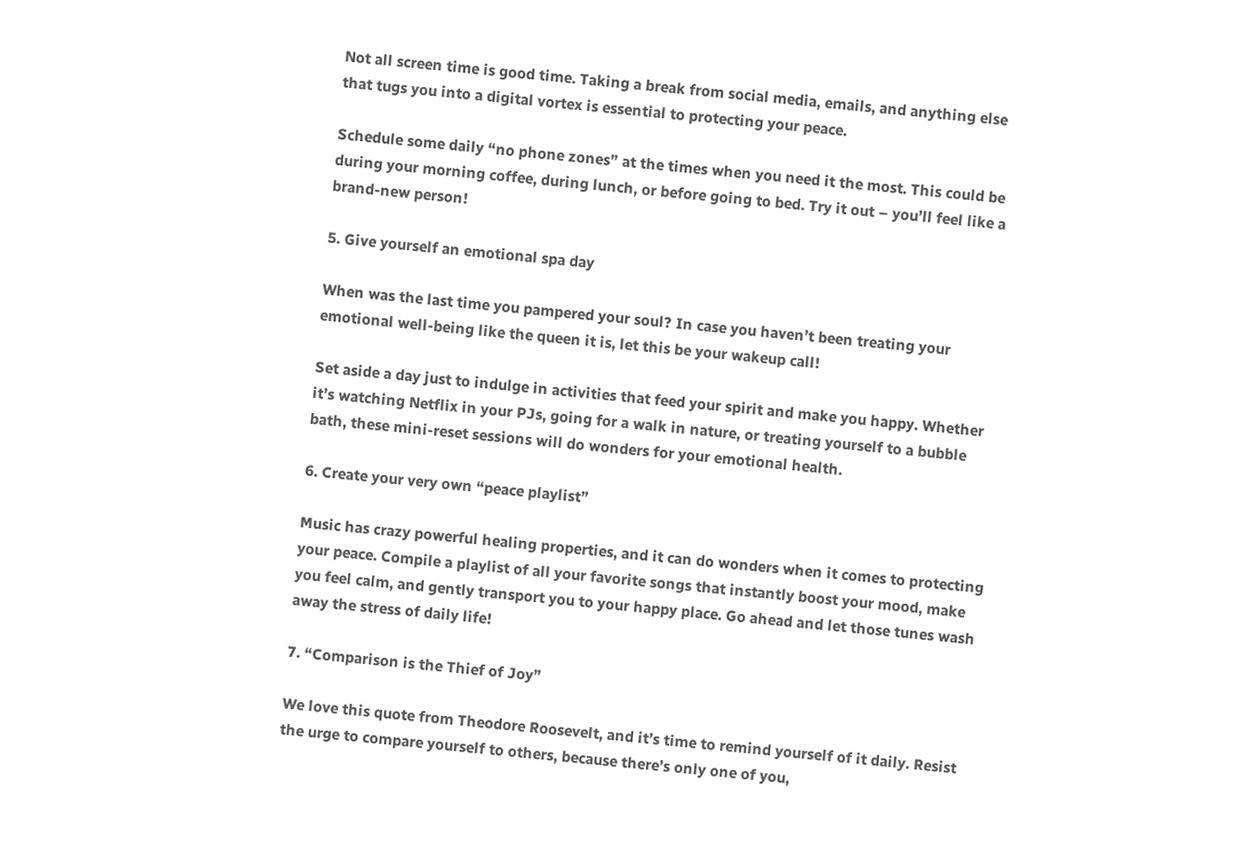Not all screen time is good time. Taking a break from social media, emails, and anything else that tugs you into a digital vortex is essential to protecting your peace.

Schedule some daily “no phone zones” at the times when you need it the most. This could be during your morning coffee, during lunch, or before going to bed. Try it out – you’ll feel like a brand-new person!

5. Give yourself an emotional spa day

When was the last time you pampered your soul? In case you haven’t been treating your emotional well-being like the queen it is, let this be your wakeup call!

Set aside a day just to indulge in activities that feed your spirit and make you happy. Whether it’s watching Netflix in your PJs, going for a walk in nature, or treating yourself to a bubble bath, these mini-reset sessions will do wonders for your emotional health.

6. Create your very own “peace playlist”

Music has crazy powerful healing properties, and it can do wonders when it comes to protecting your peace. Compile a playlist of all your favorite songs that instantly boost your mood, make you feel calm, and gently transport you to your happy place. Go ahead and let those tunes wash away the stress of daily life!

7. “Comparison is the Thief of Joy”

We love this quote from Theodore Roosevelt, and it’s time to remind yourself of it daily. Resist the urge to compare yourself to others, because there’s only one of you,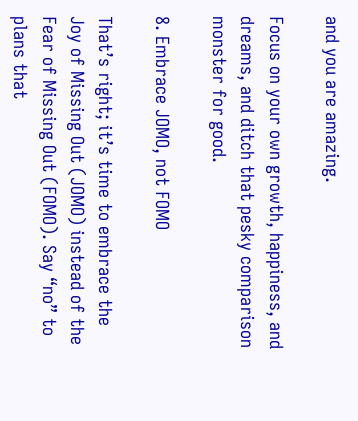and you are amazing.

Focus on your own growth, happiness, and dreams, and ditch that pesky comparison monster for good.

8. Embrace JOMO, not FOMO

That’s right; it’s time to embrace the Joy of Missing Out (JOMO) instead of the Fear of Missing Out (FOMO). Say “no” to plans that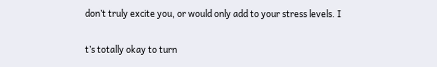don’t truly excite you, or would only add to your stress levels. I

t’s totally okay to turn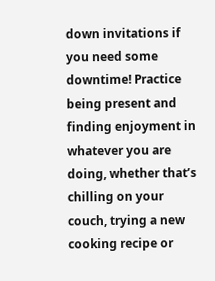down invitations if you need some downtime! Practice being present and finding enjoyment in whatever you are doing, whether that’s chilling on your couch, trying a new cooking recipe or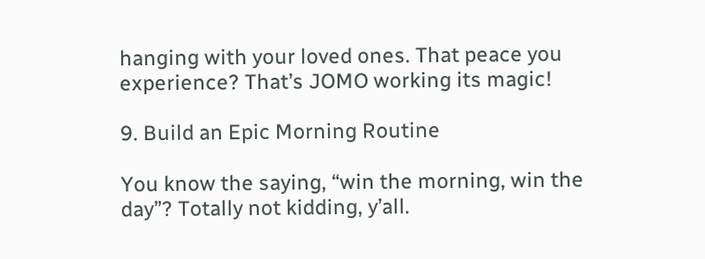hanging with your loved ones. That peace you experience? That’s JOMO working its magic!

9. Build an Epic Morning Routine

You know the saying, “win the morning, win the day”? Totally not kidding, y’all.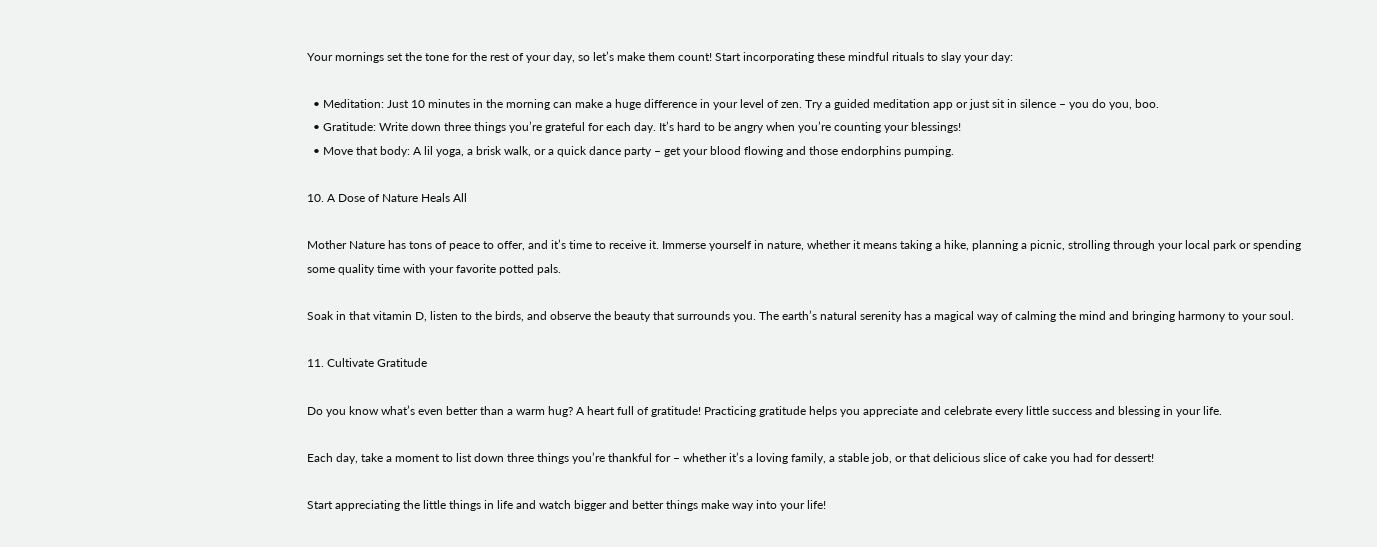Your mornings set the tone for the rest of your day, so let’s make them count! Start incorporating these mindful rituals to slay your day:

  • Meditation: Just 10 minutes in the morning can make a huge difference in your level of zen. Try a guided meditation app or just sit in silence – you do you, boo.
  • Gratitude: Write down three things you’re grateful for each day. It’s hard to be angry when you’re counting your blessings!
  • Move that body: A lil yoga, a brisk walk, or a quick dance party – get your blood flowing and those endorphins pumping.

10. A Dose of Nature Heals All

Mother Nature has tons of peace to offer, and it’s time to receive it. Immerse yourself in nature, whether it means taking a hike, planning a picnic, strolling through your local park or spending some quality time with your favorite potted pals.

Soak in that vitamin D, listen to the birds, and observe the beauty that surrounds you. The earth’s natural serenity has a magical way of calming the mind and bringing harmony to your soul.

11. Cultivate Gratitude

Do you know what’s even better than a warm hug? A heart full of gratitude! Practicing gratitude helps you appreciate and celebrate every little success and blessing in your life.

Each day, take a moment to list down three things you’re thankful for – whether it’s a loving family, a stable job, or that delicious slice of cake you had for dessert!

Start appreciating the little things in life and watch bigger and better things make way into your life!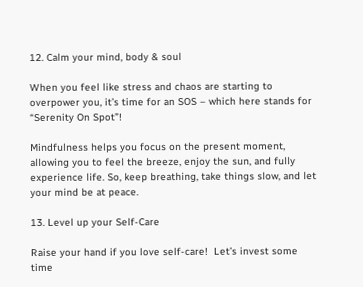12. Calm your mind, body & soul

When you feel like stress and chaos are starting to overpower you, it’s time for an SOS – which here stands for “Serenity On Spot”!

Mindfulness helps you focus on the present moment, allowing you to feel the breeze, enjoy the sun, and fully experience life. So, keep breathing, take things slow, and let your mind be at peace.

13. Level up your Self-Care

Raise your hand if you love self-care!  Let’s invest some time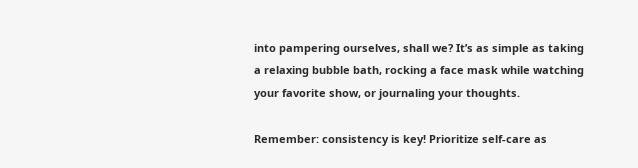into pampering ourselves, shall we? It’s as simple as taking a relaxing bubble bath, rocking a face mask while watching your favorite show, or journaling your thoughts.

Remember: consistency is key! Prioritize self-care as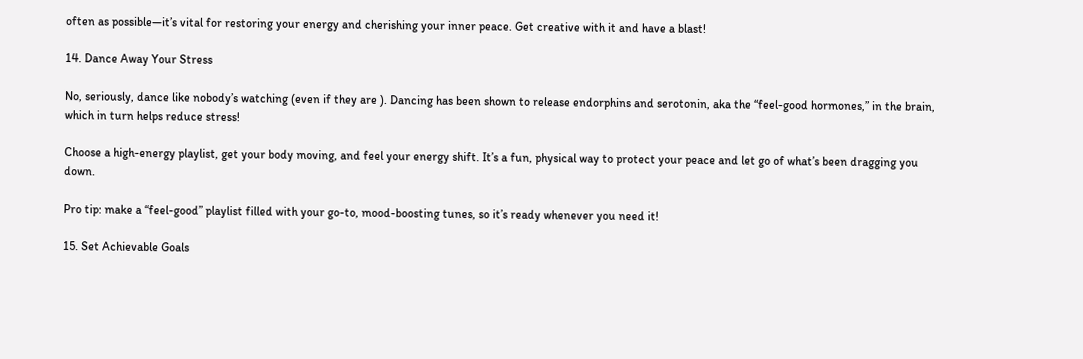often as possible—it’s vital for restoring your energy and cherishing your inner peace. Get creative with it and have a blast!

14. Dance Away Your Stress

No, seriously, dance like nobody’s watching (even if they are ). Dancing has been shown to release endorphins and serotonin, aka the “feel-good hormones,” in the brain, which in turn helps reduce stress!

Choose a high-energy playlist, get your body moving, and feel your energy shift. It’s a fun, physical way to protect your peace and let go of what’s been dragging you down.

Pro tip: make a “feel-good” playlist filled with your go-to, mood-boosting tunes, so it’s ready whenever you need it!

15. Set Achievable Goals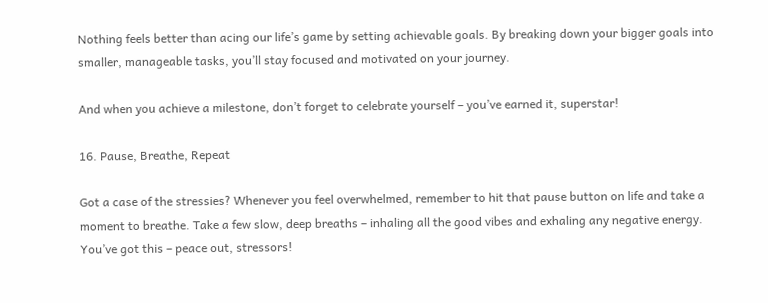Nothing feels better than acing our life’s game by setting achievable goals. By breaking down your bigger goals into smaller, manageable tasks, you’ll stay focused and motivated on your journey.

And when you achieve a milestone, don’t forget to celebrate yourself – you’ve earned it, superstar!

16. Pause, Breathe, Repeat

Got a case of the stressies? Whenever you feel overwhelmed, remember to hit that pause button on life and take a moment to breathe. Take a few slow, deep breaths – inhaling all the good vibes and exhaling any negative energy. You’ve got this – peace out, stressors!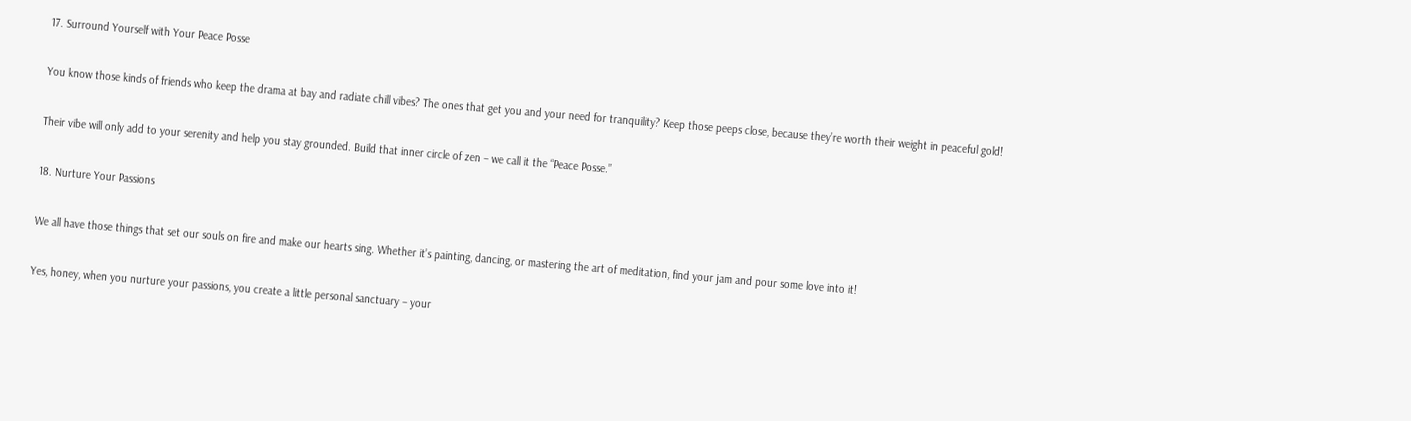17. Surround Yourself with Your Peace Posse

You know those kinds of friends who keep the drama at bay and radiate chill vibes? The ones that get you and your need for tranquility? Keep those peeps close, because they’re worth their weight in peaceful gold!

Their vibe will only add to your serenity and help you stay grounded. Build that inner circle of zen – we call it the “Peace Posse.”

18. Nurture Your Passions

We all have those things that set our souls on fire and make our hearts sing. Whether it’s painting, dancing, or mastering the art of meditation, find your jam and pour some love into it!

Yes, honey, when you nurture your passions, you create a little personal sanctuary – your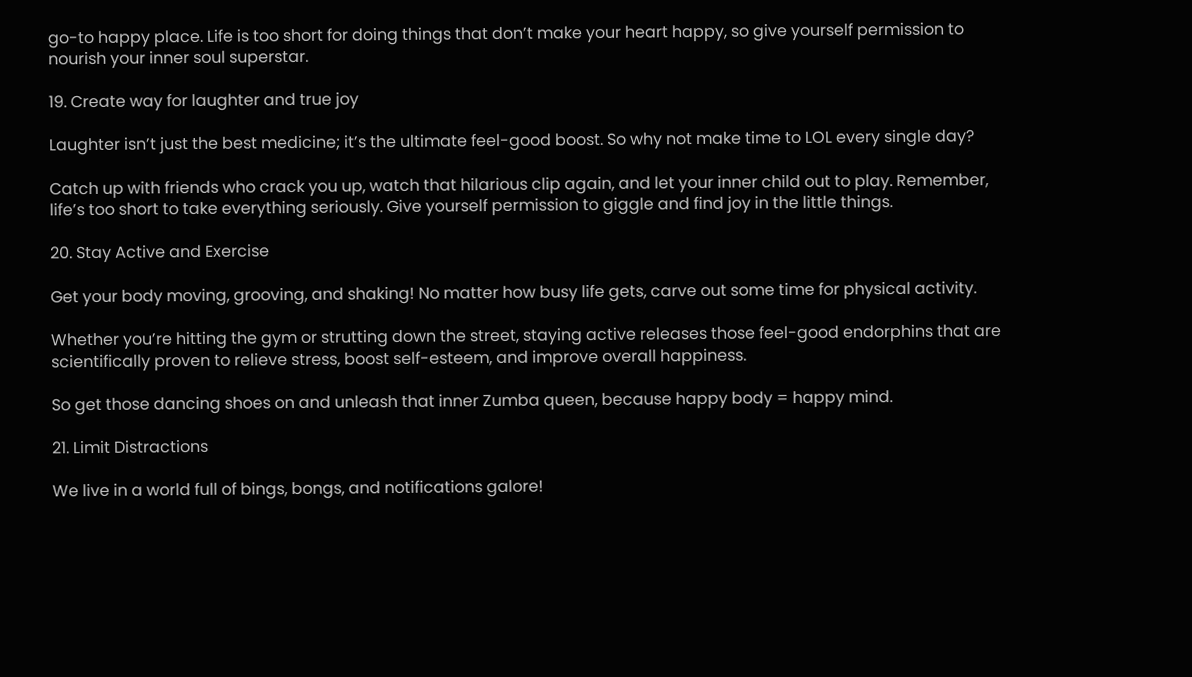go-to happy place. Life is too short for doing things that don’t make your heart happy, so give yourself permission to nourish your inner soul superstar.

19. Create way for laughter and true joy

Laughter isn’t just the best medicine; it’s the ultimate feel-good boost. So why not make time to LOL every single day?

Catch up with friends who crack you up, watch that hilarious clip again, and let your inner child out to play. Remember, life’s too short to take everything seriously. Give yourself permission to giggle and find joy in the little things.

20. Stay Active and Exercise

Get your body moving, grooving, and shaking! No matter how busy life gets, carve out some time for physical activity.

Whether you’re hitting the gym or strutting down the street, staying active releases those feel-good endorphins that are scientifically proven to relieve stress, boost self-esteem, and improve overall happiness.

So get those dancing shoes on and unleash that inner Zumba queen, because happy body = happy mind.

21. Limit Distractions

We live in a world full of bings, bongs, and notifications galore!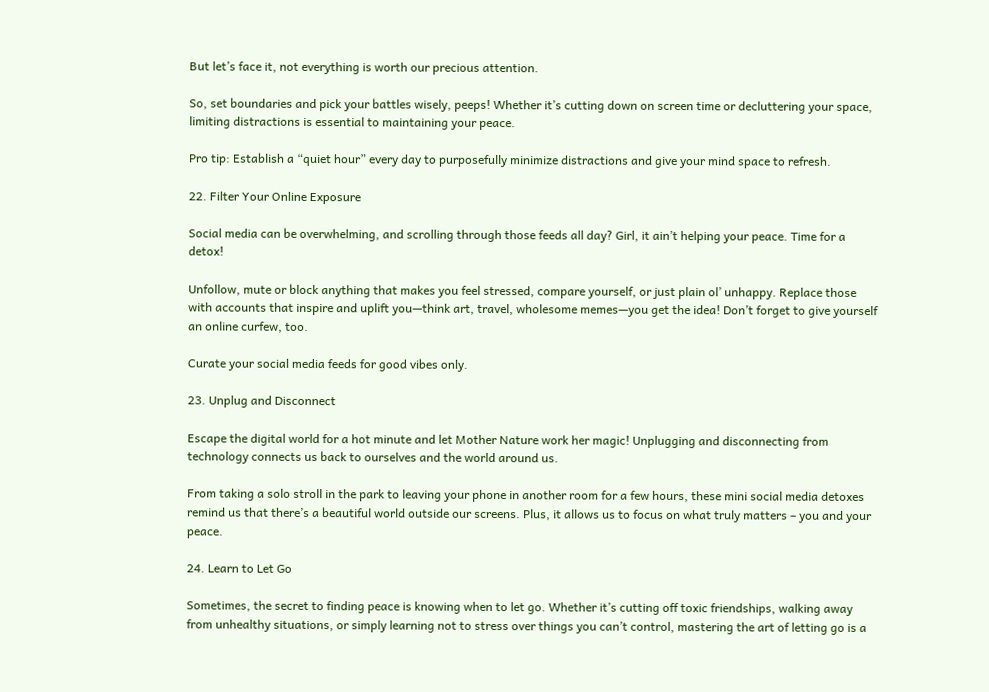But let’s face it, not everything is worth our precious attention.

So, set boundaries and pick your battles wisely, peeps! Whether it’s cutting down on screen time or decluttering your space, limiting distractions is essential to maintaining your peace.

Pro tip: Establish a “quiet hour” every day to purposefully minimize distractions and give your mind space to refresh.

22. Filter Your Online Exposure

Social media can be overwhelming, and scrolling through those feeds all day? Girl, it ain’t helping your peace. Time for a detox!

Unfollow, mute or block anything that makes you feel stressed, compare yourself, or just plain ol’ unhappy. Replace those with accounts that inspire and uplift you—think art, travel, wholesome memes—you get the idea! Don’t forget to give yourself an online curfew, too.

Curate your social media feeds for good vibes only.

23. Unplug and Disconnect

Escape the digital world for a hot minute and let Mother Nature work her magic! Unplugging and disconnecting from technology connects us back to ourselves and the world around us.

From taking a solo stroll in the park to leaving your phone in another room for a few hours, these mini social media detoxes remind us that there’s a beautiful world outside our screens. Plus, it allows us to focus on what truly matters – you and your peace.

24. Learn to Let Go

Sometimes, the secret to finding peace is knowing when to let go. Whether it’s cutting off toxic friendships, walking away from unhealthy situations, or simply learning not to stress over things you can’t control, mastering the art of letting go is a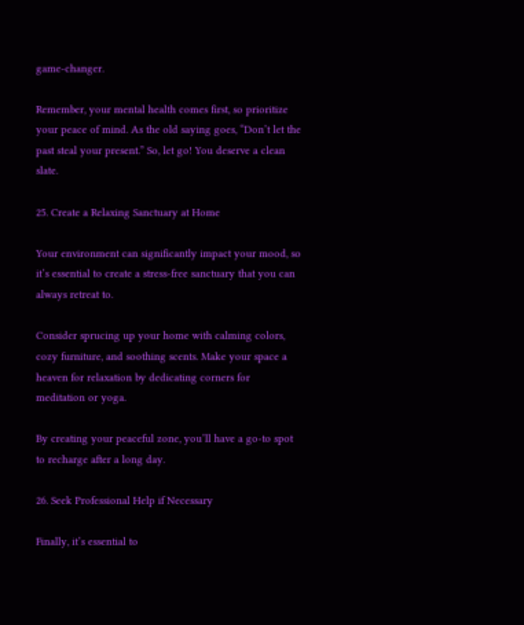game-changer.

Remember, your mental health comes first, so prioritize your peace of mind. As the old saying goes, “Don’t let the past steal your present.” So, let go! You deserve a clean slate.

25. Create a Relaxing Sanctuary at Home

Your environment can significantly impact your mood, so it’s essential to create a stress-free sanctuary that you can always retreat to.

Consider sprucing up your home with calming colors, cozy furniture, and soothing scents. Make your space a heaven for relaxation by dedicating corners for meditation or yoga.

By creating your peaceful zone, you’ll have a go-to spot to recharge after a long day.

26. Seek Professional Help if Necessary

Finally, it’s essential to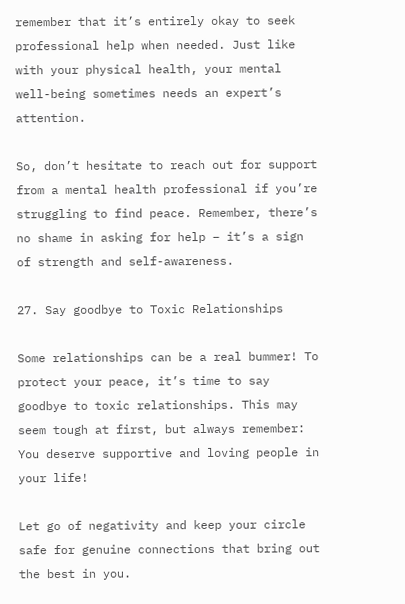remember that it’s entirely okay to seek professional help when needed. Just like with your physical health, your mental well-being sometimes needs an expert’s attention.

So, don’t hesitate to reach out for support from a mental health professional if you’re struggling to find peace. Remember, there’s no shame in asking for help – it’s a sign of strength and self-awareness.

27. Say goodbye to Toxic Relationships

Some relationships can be a real bummer! To protect your peace, it’s time to say goodbye to toxic relationships. This may seem tough at first, but always remember: You deserve supportive and loving people in your life!

Let go of negativity and keep your circle safe for genuine connections that bring out the best in you.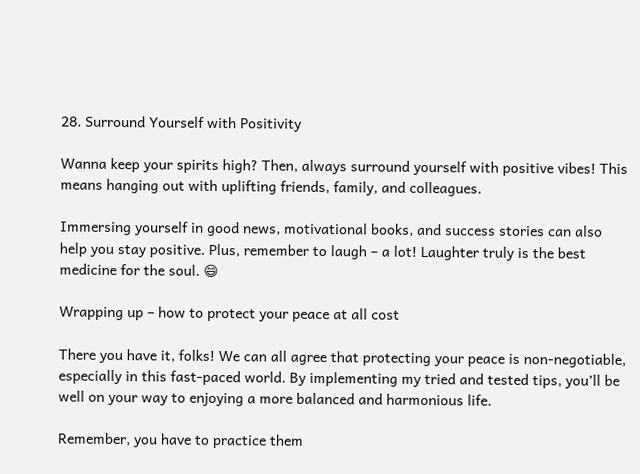28. Surround Yourself with Positivity

Wanna keep your spirits high? Then, always surround yourself with positive vibes! This means hanging out with uplifting friends, family, and colleagues.

Immersing yourself in good news, motivational books, and success stories can also help you stay positive. Plus, remember to laugh – a lot! Laughter truly is the best medicine for the soul. 😄

Wrapping up – how to protect your peace at all cost

There you have it, folks! We can all agree that protecting your peace is non-negotiable, especially in this fast-paced world. By implementing my tried and tested tips, you’ll be well on your way to enjoying a more balanced and harmonious life.

Remember, you have to practice them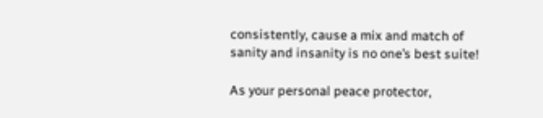consistently, cause a mix and match of sanity and insanity is no one’s best suite!

As your personal peace protector,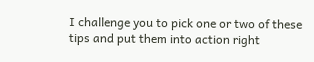I challenge you to pick one or two of these tips and put them into action right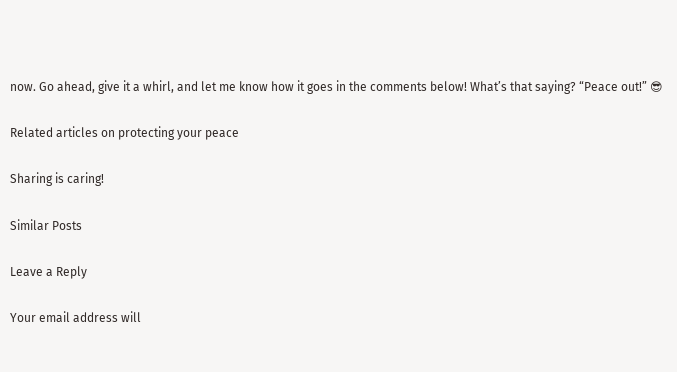now. Go ahead, give it a whirl, and let me know how it goes in the comments below! What’s that saying? “Peace out!” 😎

Related articles on protecting your peace

Sharing is caring!

Similar Posts

Leave a Reply

Your email address will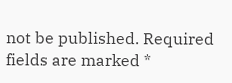not be published. Required fields are marked *